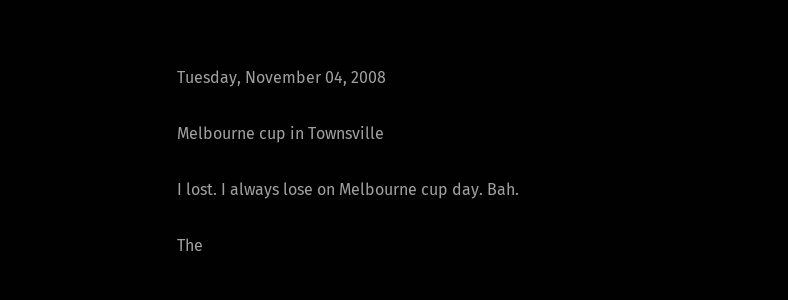Tuesday, November 04, 2008

Melbourne cup in Townsville

I lost. I always lose on Melbourne cup day. Bah.

The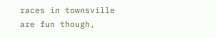races in townsville are fun though,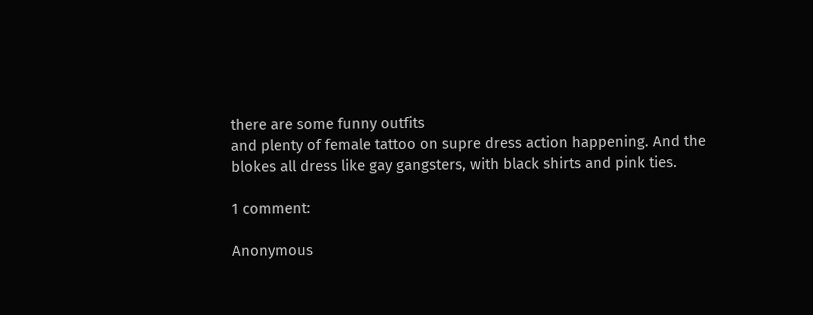there are some funny outfits
and plenty of female tattoo on supre dress action happening. And the
blokes all dress like gay gangsters, with black shirts and pink ties.

1 comment:

Anonymous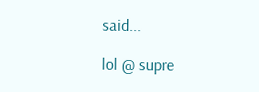said...

lol @ supre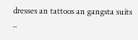dresses an tattoos an gangsta suits ..